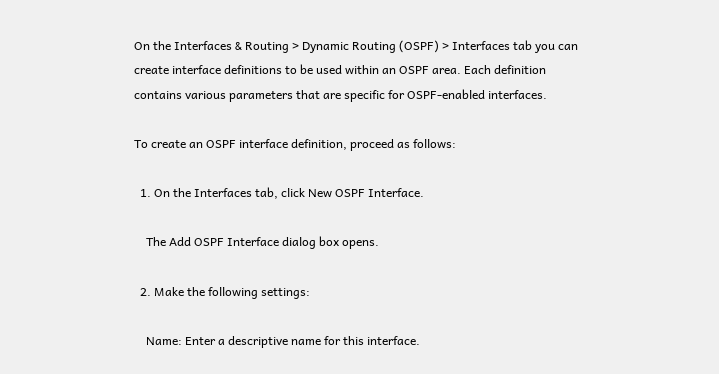On the Interfaces & Routing > Dynamic Routing (OSPF) > Interfaces tab you can create interface definitions to be used within an OSPF area. Each definition contains various parameters that are specific for OSPF-enabled interfaces.

To create an OSPF interface definition, proceed as follows:

  1. On the Interfaces tab, click New OSPF Interface.

    The Add OSPF Interface dialog box opens.

  2. Make the following settings:

    Name: Enter a descriptive name for this interface.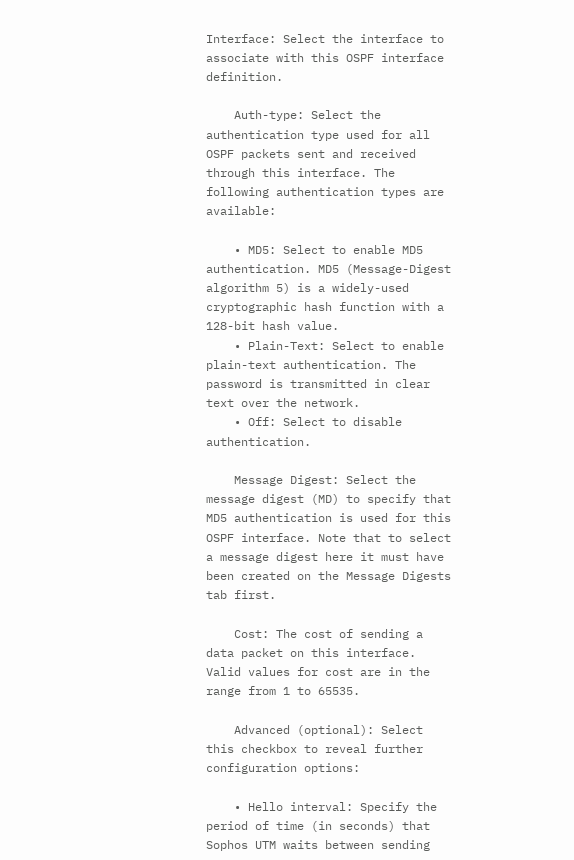Interface: Select the interface to associate with this OSPF interface definition.

    Auth-type: Select the authentication type used for all OSPF packets sent and received through this interface. The following authentication types are available:

    • MD5: Select to enable MD5 authentication. MD5 (Message-Digest algorithm 5) is a widely-used cryptographic hash function with a 128-bit hash value.
    • Plain-Text: Select to enable plain-text authentication. The password is transmitted in clear text over the network.
    • Off: Select to disable authentication.

    Message Digest: Select the message digest (MD) to specify that MD5 authentication is used for this OSPF interface. Note that to select a message digest here it must have been created on the Message Digests tab first.

    Cost: The cost of sending a data packet on this interface. Valid values for cost are in the range from 1 to 65535.

    Advanced (optional): Select this checkbox to reveal further configuration options:

    • Hello interval: Specify the period of time (in seconds) that Sophos UTM waits between sending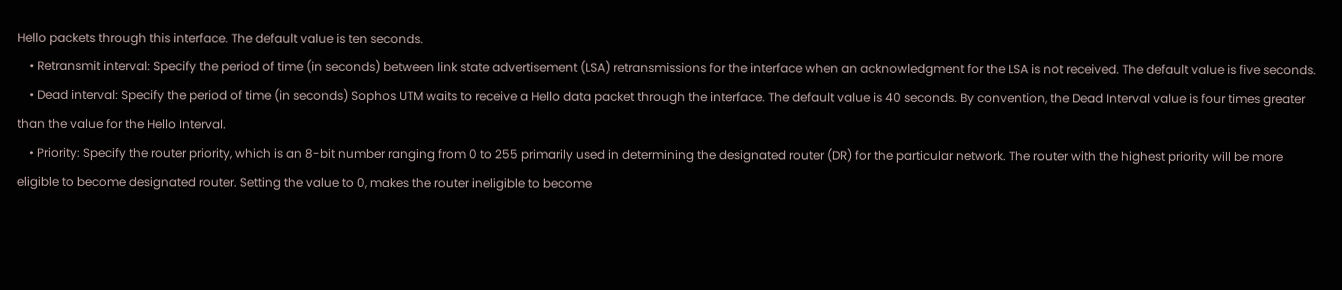Hello packets through this interface. The default value is ten seconds.
    • Retransmit interval: Specify the period of time (in seconds) between link state advertisement (LSA) retransmissions for the interface when an acknowledgment for the LSA is not received. The default value is five seconds.
    • Dead interval: Specify the period of time (in seconds) Sophos UTM waits to receive a Hello data packet through the interface. The default value is 40 seconds. By convention, the Dead Interval value is four times greater than the value for the Hello Interval.
    • Priority: Specify the router priority, which is an 8-bit number ranging from 0 to 255 primarily used in determining the designated router (DR) for the particular network. The router with the highest priority will be more eligible to become designated router. Setting the value to 0, makes the router ineligible to become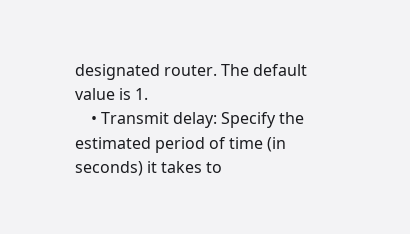designated router. The default value is 1.
    • Transmit delay: Specify the estimated period of time (in seconds) it takes to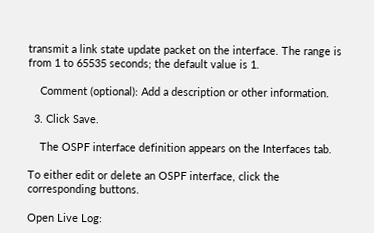transmit a link state update packet on the interface. The range is from 1 to 65535 seconds; the default value is 1.

    Comment (optional): Add a description or other information.

  3. Click Save.

    The OSPF interface definition appears on the Interfaces tab.

To either edit or delete an OSPF interface, click the corresponding buttons.

Open Live Log: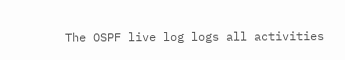The OSPF live log logs all activities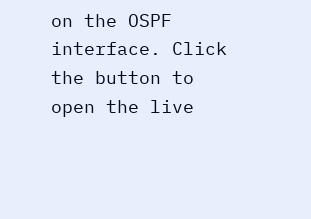on the OSPF interface. Click the button to open the live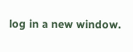log in a new window.